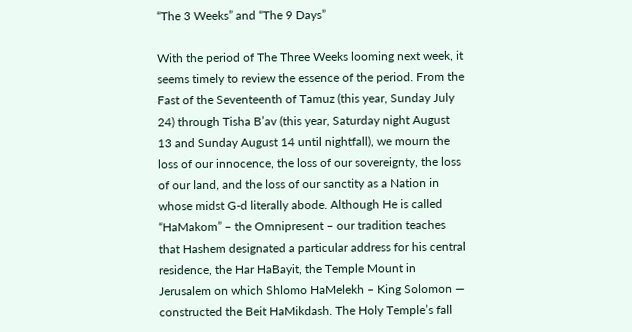“The 3 Weeks” and “The 9 Days”

With the period of The Three Weeks looming next week, it seems timely to review the essence of the period. From the Fast of the Seventeenth of Tamuz (this year, Sunday July 24) through Tisha B’av (this year, Saturday night August 13 and Sunday August 14 until nightfall), we mourn the loss of our innocence, the loss of our sovereignty, the loss of our land, and the loss of our sanctity as a Nation in whose midst G-d literally abode. Although He is called “HaMakom” – the Omnipresent – our tradition teaches that Hashem designated a particular address for his central residence, the Har HaBayit, the Temple Mount in Jerusalem on which Shlomo HaMelekh – King Solomon — constructed the Beit HaMikdash. The Holy Temple’s fall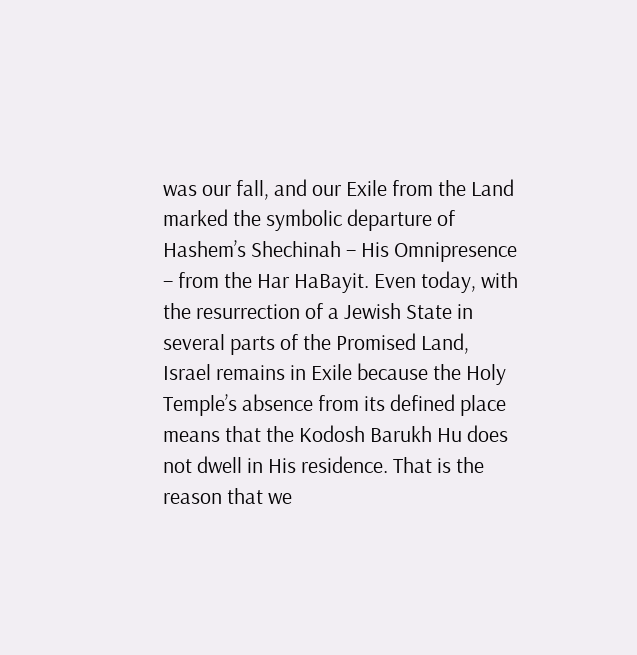was our fall, and our Exile from the Land marked the symbolic departure of Hashem’s Shechinah – His Omnipresence – from the Har HaBayit. Even today, with the resurrection of a Jewish State in several parts of the Promised Land, Israel remains in Exile because the Holy Temple’s absence from its defined place means that the Kodosh Barukh Hu does not dwell in His residence. That is the reason that we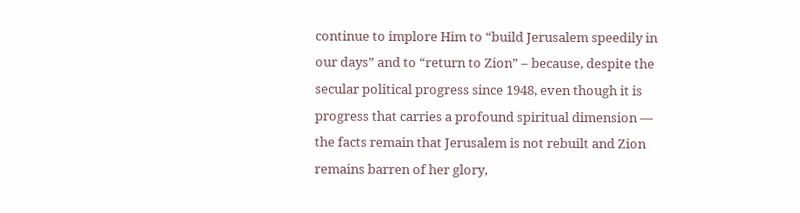continue to implore Him to “build Jerusalem speedily in our days” and to “return to Zion” – because, despite the secular political progress since 1948, even though it is progress that carries a profound spiritual dimension — the facts remain that Jerusalem is not rebuilt and Zion remains barren of her glory,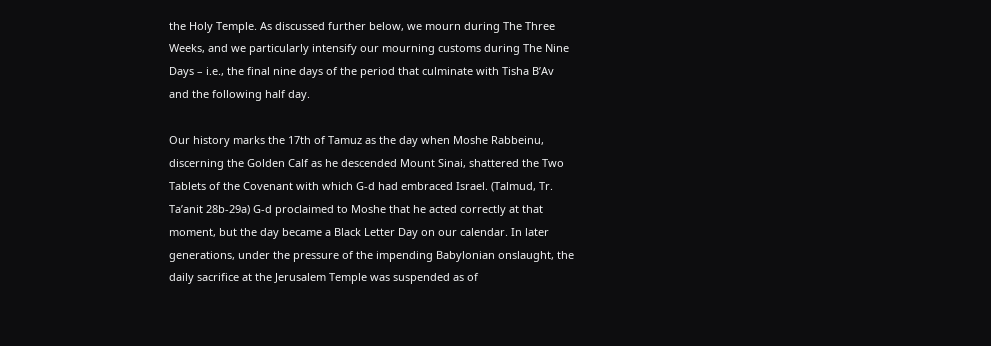the Holy Temple. As discussed further below, we mourn during The Three Weeks, and we particularly intensify our mourning customs during The Nine Days – i.e., the final nine days of the period that culminate with Tisha B’Av and the following half day.

Our history marks the 17th of Tamuz as the day when Moshe Rabbeinu, discerning the Golden Calf as he descended Mount Sinai, shattered the Two Tablets of the Covenant with which G-d had embraced Israel. (Talmud, Tr. Ta’anit 28b-29a) G-d proclaimed to Moshe that he acted correctly at that moment, but the day became a Black Letter Day on our calendar. In later generations, under the pressure of the impending Babylonian onslaught, the daily sacrifice at the Jerusalem Temple was suspended as of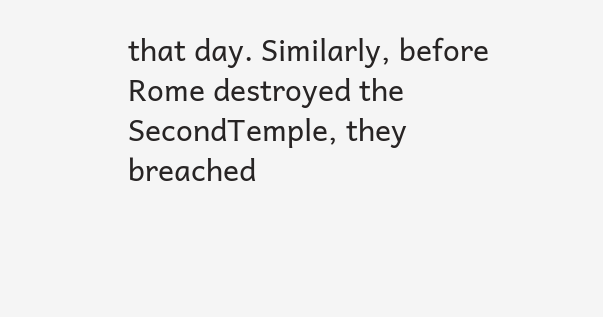that day. Similarly, before Rome destroyed the SecondTemple, they breached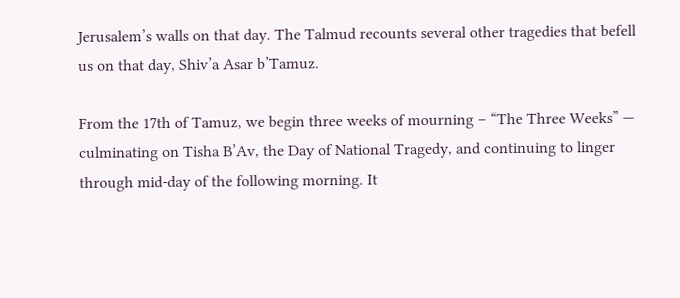Jerusalem’s walls on that day. The Talmud recounts several other tragedies that befell us on that day, Shiv’a Asar b’Tamuz.

From the 17th of Tamuz, we begin three weeks of mourning – “The Three Weeks” — culminating on Tisha B’Av, the Day of National Tragedy, and continuing to linger through mid-day of the following morning. It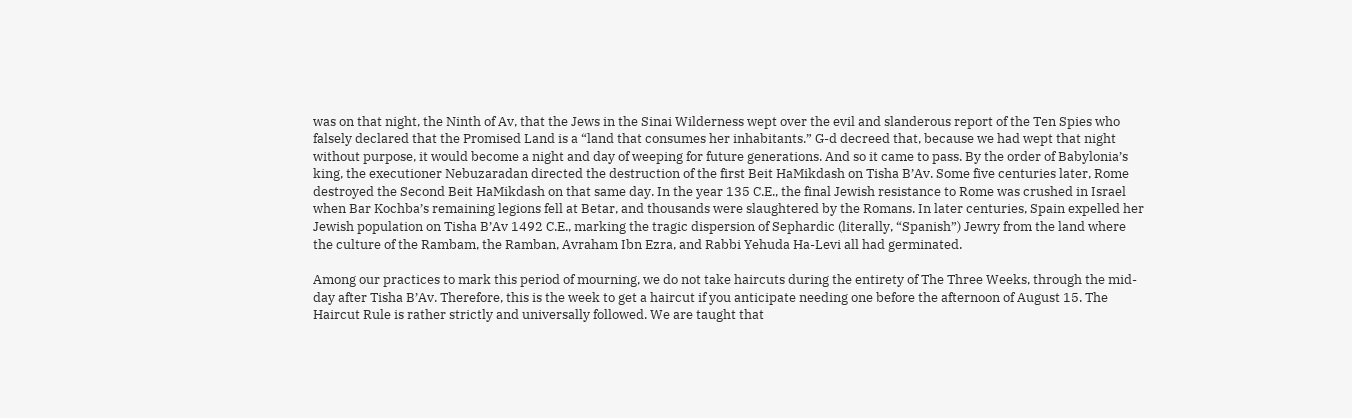was on that night, the Ninth of Av, that the Jews in the Sinai Wilderness wept over the evil and slanderous report of the Ten Spies who falsely declared that the Promised Land is a “land that consumes her inhabitants.” G-d decreed that, because we had wept that night without purpose, it would become a night and day of weeping for future generations. And so it came to pass. By the order of Babylonia’s king, the executioner Nebuzaradan directed the destruction of the first Beit HaMikdash on Tisha B’Av. Some five centuries later, Rome destroyed the Second Beit HaMikdash on that same day. In the year 135 C.E., the final Jewish resistance to Rome was crushed in Israel when Bar Kochba’s remaining legions fell at Betar, and thousands were slaughtered by the Romans. In later centuries, Spain expelled her Jewish population on Tisha B’Av 1492 C.E., marking the tragic dispersion of Sephardic (literally, “Spanish”) Jewry from the land where the culture of the Rambam, the Ramban, Avraham Ibn Ezra, and Rabbi Yehuda Ha-Levi all had germinated.

Among our practices to mark this period of mourning, we do not take haircuts during the entirety of The Three Weeks, through the mid-day after Tisha B’Av. Therefore, this is the week to get a haircut if you anticipate needing one before the afternoon of August 15. The Haircut Rule is rather strictly and universally followed. We are taught that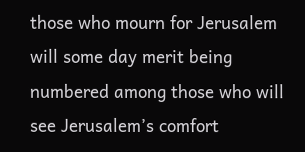those who mourn for Jerusalem will some day merit being numbered among those who will see Jerusalem’s comfort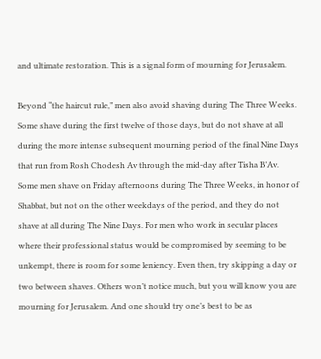and ultimate restoration. This is a signal form of mourning for Jerusalem.

Beyond “the haircut rule,” men also avoid shaving during The Three Weeks. Some shave during the first twelve of those days, but do not shave at all during the more intense subsequent mourning period of the final Nine Days that run from Rosh Chodesh Av through the mid-day after Tisha B’Av. Some men shave on Friday afternoons during The Three Weeks, in honor of Shabbat, but not on the other weekdays of the period, and they do not shave at all during The Nine Days. For men who work in secular places where their professional status would be compromised by seeming to be unkempt, there is room for some leniency. Even then, try skipping a day or two between shaves. Others won’t notice much, but you will know you are mourning for Jerusalem. And one should try one’s best to be as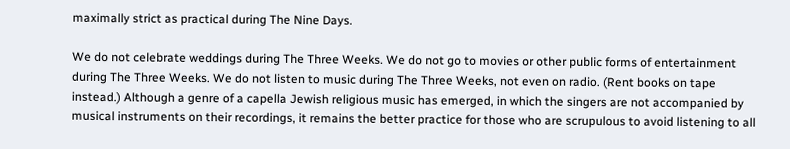maximally strict as practical during The Nine Days.

We do not celebrate weddings during The Three Weeks. We do not go to movies or other public forms of entertainment during The Three Weeks. We do not listen to music during The Three Weeks, not even on radio. (Rent books on tape instead.) Although a genre of a capella Jewish religious music has emerged, in which the singers are not accompanied by musical instruments on their recordings, it remains the better practice for those who are scrupulous to avoid listening to all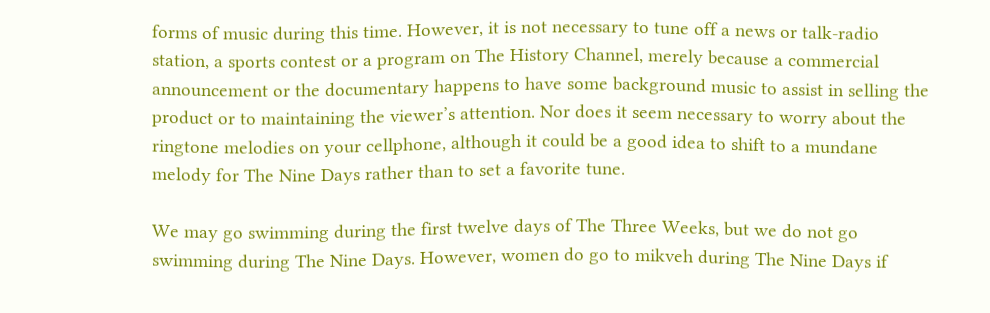forms of music during this time. However, it is not necessary to tune off a news or talk-radio station, a sports contest or a program on The History Channel, merely because a commercial announcement or the documentary happens to have some background music to assist in selling the product or to maintaining the viewer’s attention. Nor does it seem necessary to worry about the ringtone melodies on your cellphone, although it could be a good idea to shift to a mundane melody for The Nine Days rather than to set a favorite tune.

We may go swimming during the first twelve days of The Three Weeks, but we do not go swimming during The Nine Days. However, women do go to mikveh during The Nine Days if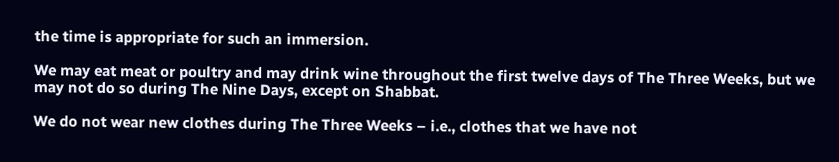the time is appropriate for such an immersion.

We may eat meat or poultry and may drink wine throughout the first twelve days of The Three Weeks, but we may not do so during The Nine Days, except on Shabbat.

We do not wear new clothes during The Three Weeks – i.e., clothes that we have not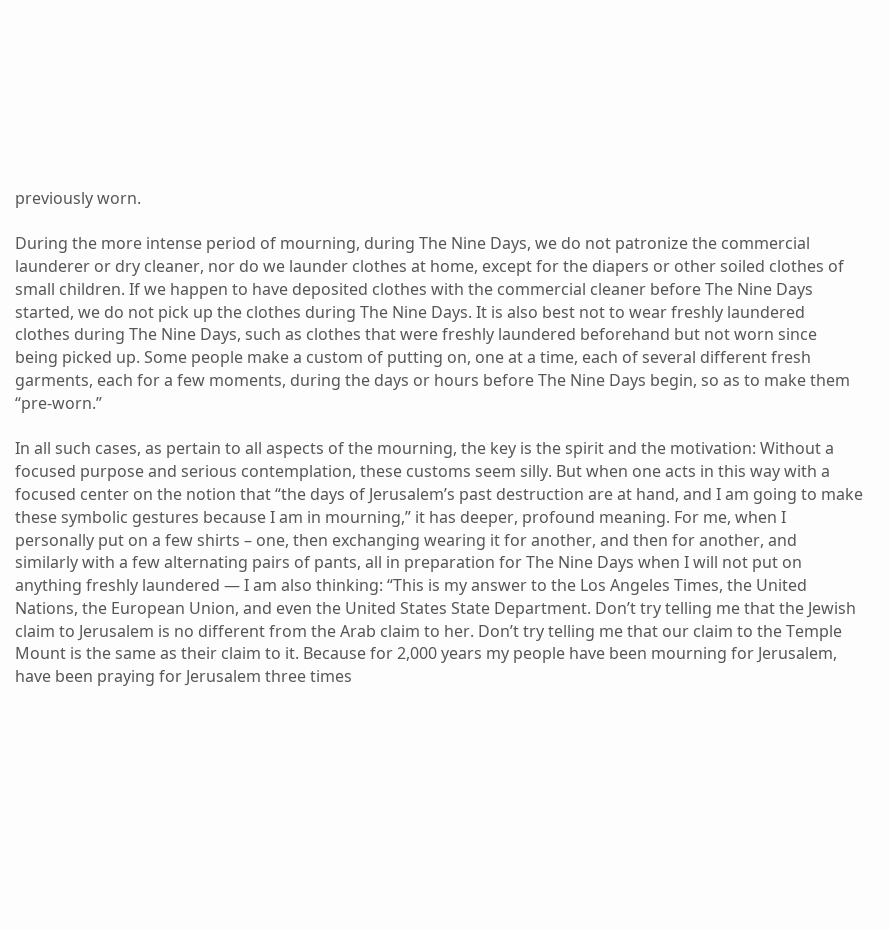previously worn.

During the more intense period of mourning, during The Nine Days, we do not patronize the commercial launderer or dry cleaner, nor do we launder clothes at home, except for the diapers or other soiled clothes of small children. If we happen to have deposited clothes with the commercial cleaner before The Nine Days started, we do not pick up the clothes during The Nine Days. It is also best not to wear freshly laundered clothes during The Nine Days, such as clothes that were freshly laundered beforehand but not worn since being picked up. Some people make a custom of putting on, one at a time, each of several different fresh garments, each for a few moments, during the days or hours before The Nine Days begin, so as to make them “pre-worn.”

In all such cases, as pertain to all aspects of the mourning, the key is the spirit and the motivation: Without a focused purpose and serious contemplation, these customs seem silly. But when one acts in this way with a focused center on the notion that “the days of Jerusalem’s past destruction are at hand, and I am going to make these symbolic gestures because I am in mourning,” it has deeper, profound meaning. For me, when I personally put on a few shirts – one, then exchanging wearing it for another, and then for another, and similarly with a few alternating pairs of pants, all in preparation for The Nine Days when I will not put on anything freshly laundered — I am also thinking: “This is my answer to the Los Angeles Times, the United Nations, the European Union, and even the United States State Department. Don’t try telling me that the Jewish claim to Jerusalem is no different from the Arab claim to her. Don’t try telling me that our claim to the Temple Mount is the same as their claim to it. Because for 2,000 years my people have been mourning for Jerusalem, have been praying for Jerusalem three times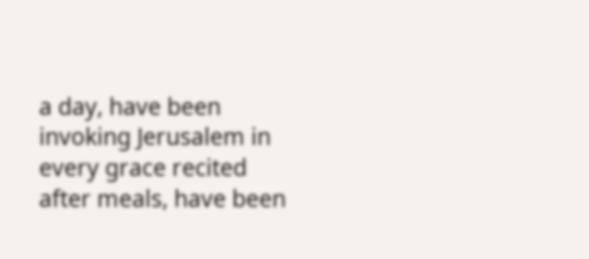a day, have been invoking Jerusalem in every grace recited after meals, have been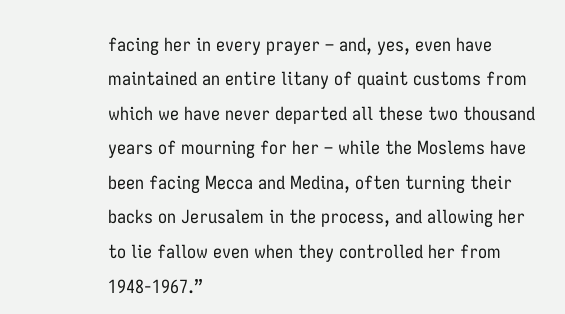facing her in every prayer – and, yes, even have maintained an entire litany of quaint customs from which we have never departed all these two thousand years of mourning for her – while the Moslems have been facing Mecca and Medina, often turning their backs on Jerusalem in the process, and allowing her to lie fallow even when they controlled her from 1948-1967.”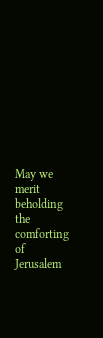May we merit beholding the comforting of Jerusalem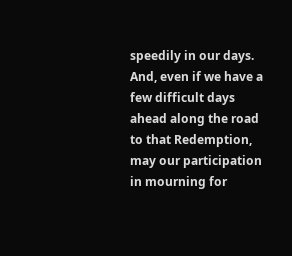speedily in our days. And, even if we have a few difficult days ahead along the road to that Redemption, may our participation in mourning for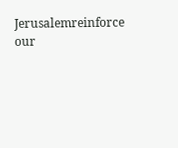Jerusalemreinforce our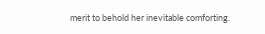merit to behold her inevitable comforting.